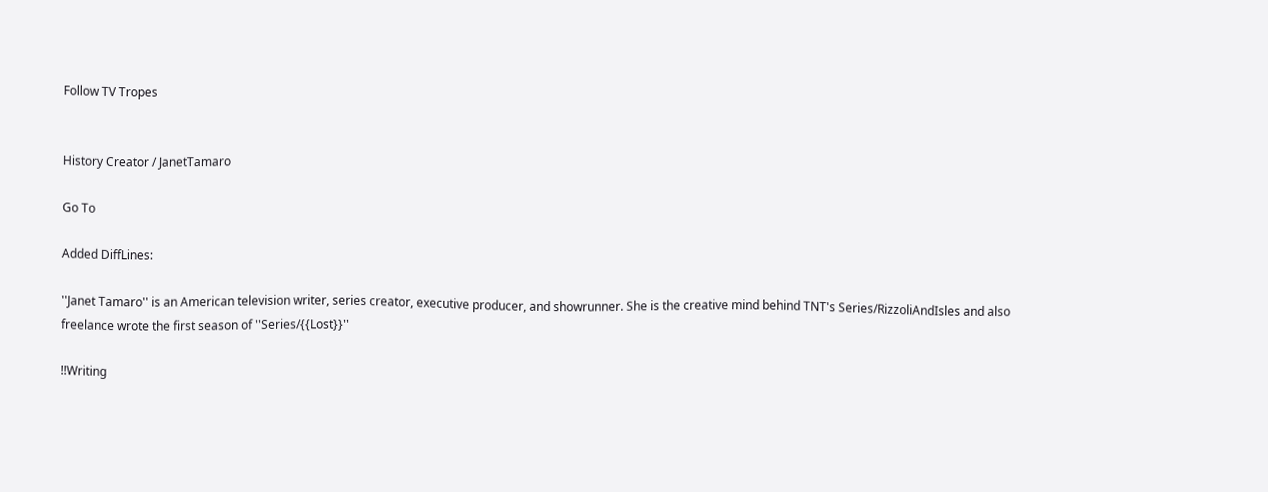Follow TV Tropes


History Creator / JanetTamaro

Go To

Added DiffLines:

''Janet Tamaro'' is an American television writer, series creator, executive producer, and showrunner. She is the creative mind behind TNT's Series/RizzoliAndIsles and also freelance wrote the first season of ''Series/{{Lost}}''

!!Writing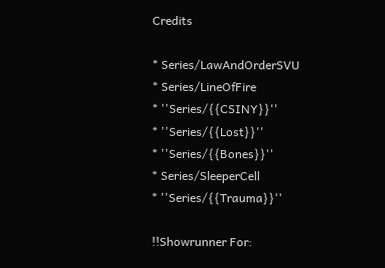Credits

* Series/LawAndOrderSVU
* Series/LineOfFire
* ''Series/{{CSINY}}''
* ''Series/{{Lost}}''
* ''Series/{{Bones}}''
* Series/SleeperCell
* ''Series/{{Trauma}}''

!!Showrunner For: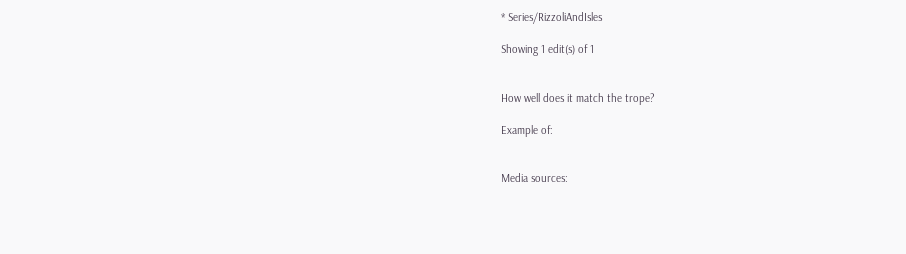* Series/RizzoliAndIsles

Showing 1 edit(s) of 1


How well does it match the trope?

Example of:


Media sources: